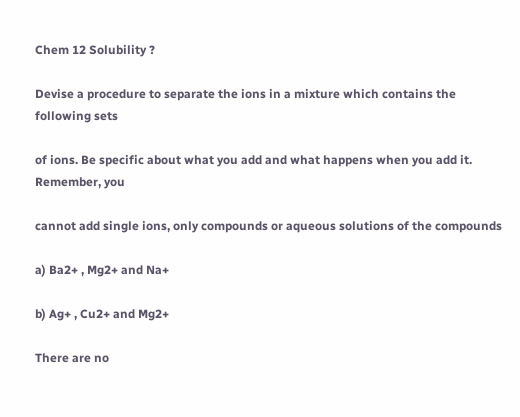Chem 12 Solubility ?

Devise a procedure to separate the ions in a mixture which contains the following sets

of ions. Be specific about what you add and what happens when you add it. Remember, you

cannot add single ions, only compounds or aqueous solutions of the compounds

a) Ba2+ , Mg2+ and Na+

b) Ag+ , Cu2+ and Mg2+

There are no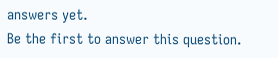answers yet.
Be the first to answer this question.